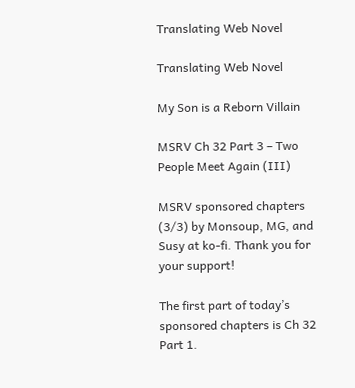Translating Web Novel

Translating Web Novel

My Son is a Reborn Villain

MSRV Ch 32 Part 3 – Two People Meet Again (III)

MSRV sponsored chapters (3/3) by Monsoup, MG, and Susy at ko-fi. Thank you for your support!

The first part of today’s sponsored chapters is Ch 32 Part 1.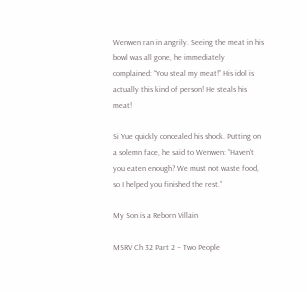Wenwen ran in angrily. Seeing the meat in his bowl was all gone, he immediately complained: “You steal my meat!” His idol is actually this kind of person! He steals his meat!

Si Yue quickly concealed his shock. Putting on a solemn face, he said to Wenwen: “Haven’t you eaten enough? We must not waste food, so I helped you finished the rest.”

My Son is a Reborn Villain

MSRV Ch 32 Part 2 – Two People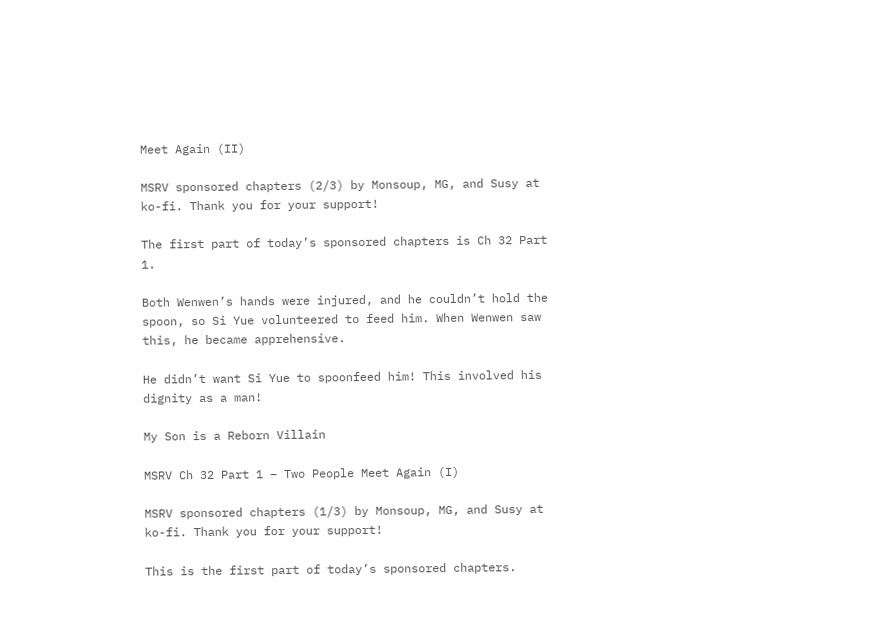Meet Again (II)

MSRV sponsored chapters (2/3) by Monsoup, MG, and Susy at ko-fi. Thank you for your support!

The first part of today’s sponsored chapters is Ch 32 Part 1.

Both Wenwen’s hands were injured, and he couldn’t hold the spoon, so Si Yue volunteered to feed him. When Wenwen saw this, he became apprehensive.

He didn’t want Si Yue to spoonfeed him! This involved his dignity as a man!

My Son is a Reborn Villain

MSRV Ch 32 Part 1 – Two People Meet Again (I)

MSRV sponsored chapters (1/3) by Monsoup, MG, and Susy at ko-fi. Thank you for your support!

This is the first part of today’s sponsored chapters.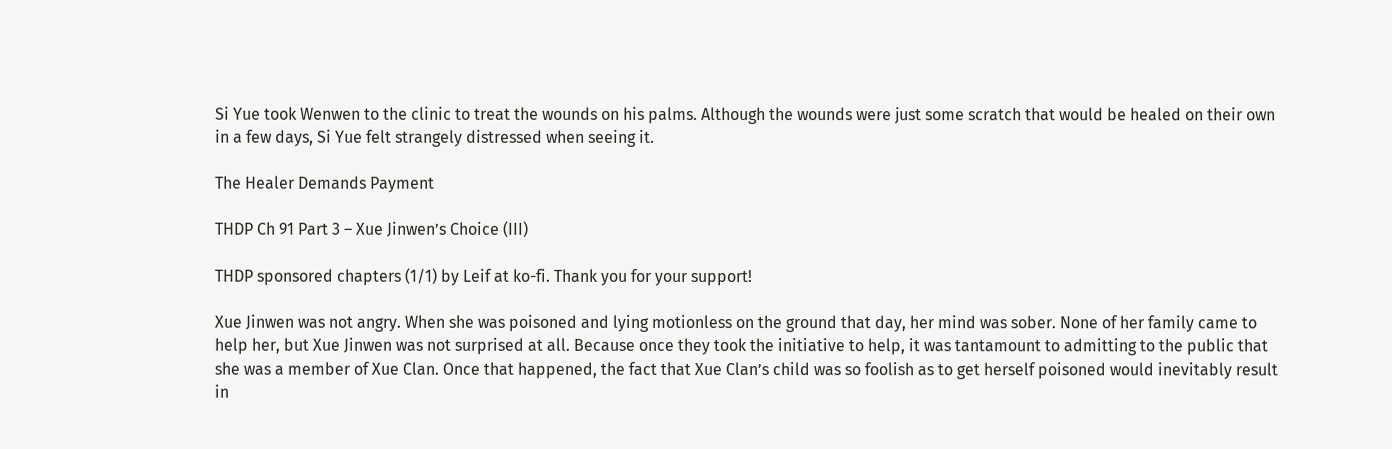Si Yue took Wenwen to the clinic to treat the wounds on his palms. Although the wounds were just some scratch that would be healed on their own in a few days, Si Yue felt strangely distressed when seeing it.

The Healer Demands Payment

THDP Ch 91 Part 3 – Xue Jinwen’s Choice (III)

THDP sponsored chapters (1/1) by Leif at ko-fi. Thank you for your support!

Xue Jinwen was not angry. When she was poisoned and lying motionless on the ground that day, her mind was sober. None of her family came to help her, but Xue Jinwen was not surprised at all. Because once they took the initiative to help, it was tantamount to admitting to the public that she was a member of Xue Clan. Once that happened, the fact that Xue Clan’s child was so foolish as to get herself poisoned would inevitably result in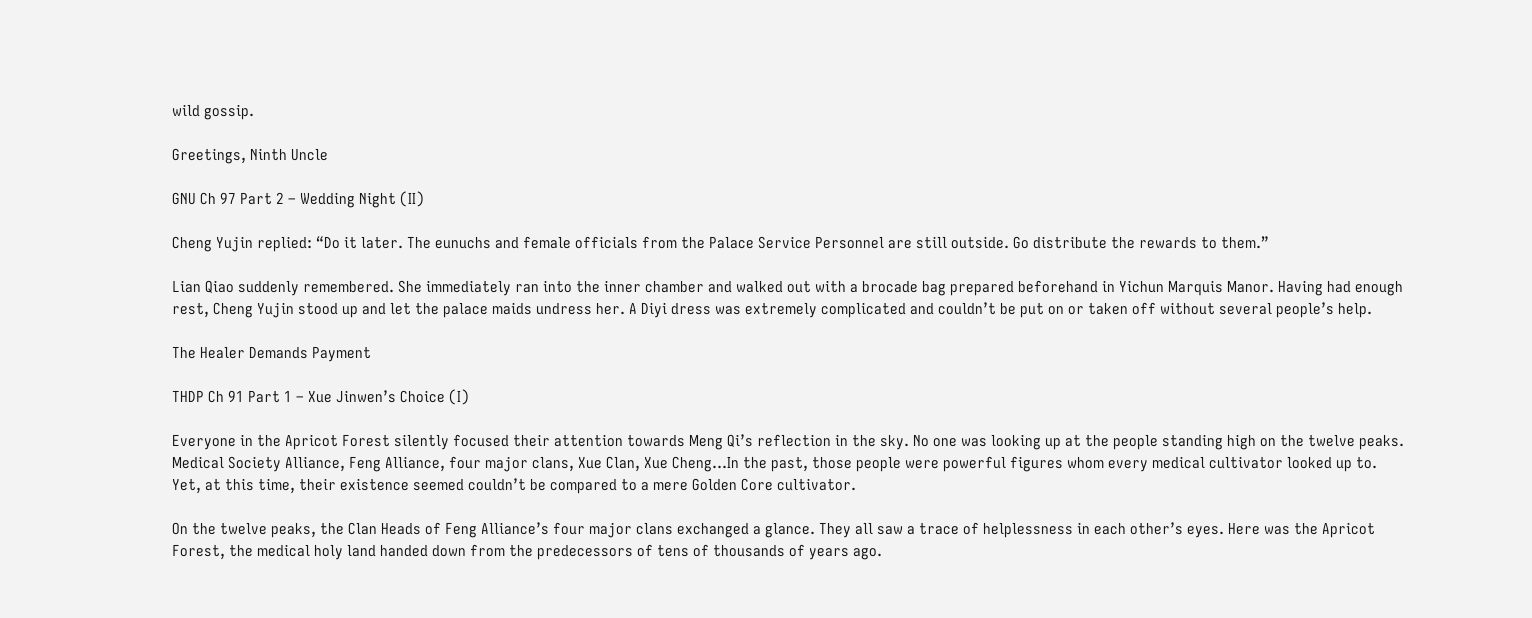wild gossip.

Greetings, Ninth Uncle

GNU Ch 97 Part 2 – Wedding Night (II)

Cheng Yujin replied: “Do it later. The eunuchs and female officials from the Palace Service Personnel are still outside. Go distribute the rewards to them.”

Lian Qiao suddenly remembered. She immediately ran into the inner chamber and walked out with a brocade bag prepared beforehand in Yichun Marquis Manor. Having had enough rest, Cheng Yujin stood up and let the palace maids undress her. A Diyi dress was extremely complicated and couldn’t be put on or taken off without several people’s help.

The Healer Demands Payment

THDP Ch 91 Part 1 – Xue Jinwen’s Choice (I)

Everyone in the Apricot Forest silently focused their attention towards Meng Qi’s reflection in the sky. No one was looking up at the people standing high on the twelve peaks. Medical Society Alliance, Feng Alliance, four major clans, Xue Clan, Xue Cheng…In the past, those people were powerful figures whom every medical cultivator looked up to. Yet, at this time, their existence seemed couldn’t be compared to a mere Golden Core cultivator.

On the twelve peaks, the Clan Heads of Feng Alliance’s four major clans exchanged a glance. They all saw a trace of helplessness in each other’s eyes. Here was the Apricot Forest, the medical holy land handed down from the predecessors of tens of thousands of years ago.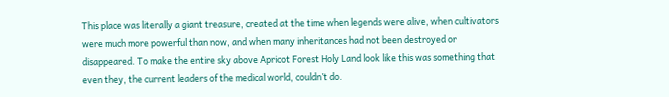This place was literally a giant treasure, created at the time when legends were alive, when cultivators were much more powerful than now, and when many inheritances had not been destroyed or disappeared. To make the entire sky above Apricot Forest Holy Land look like this was something that even they, the current leaders of the medical world, couldn’t do.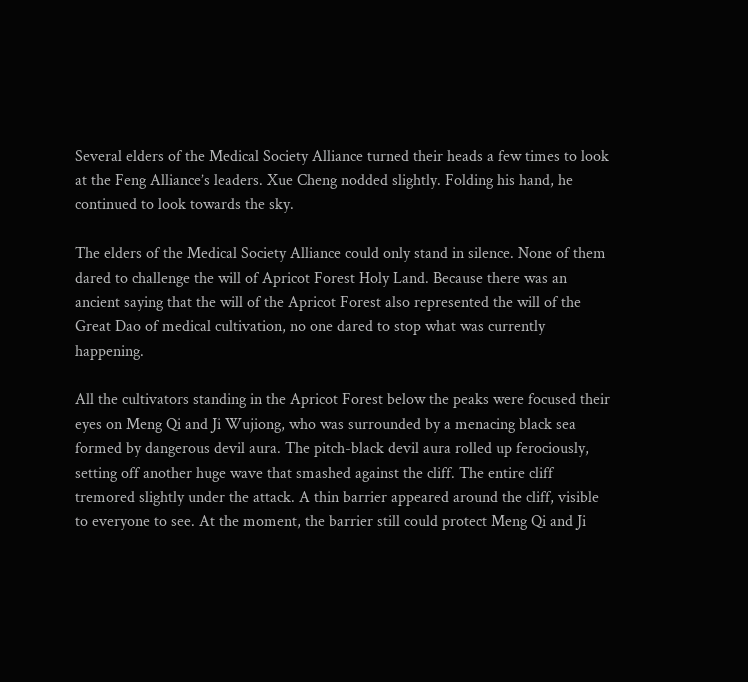Several elders of the Medical Society Alliance turned their heads a few times to look at the Feng Alliance’s leaders. Xue Cheng nodded slightly. Folding his hand, he continued to look towards the sky.

The elders of the Medical Society Alliance could only stand in silence. None of them dared to challenge the will of Apricot Forest Holy Land. Because there was an ancient saying that the will of the Apricot Forest also represented the will of the Great Dao of medical cultivation, no one dared to stop what was currently happening.

All the cultivators standing in the Apricot Forest below the peaks were focused their eyes on Meng Qi and Ji Wujiong, who was surrounded by a menacing black sea formed by dangerous devil aura. The pitch-black devil aura rolled up ferociously, setting off another huge wave that smashed against the cliff. The entire cliff tremored slightly under the attack. A thin barrier appeared around the cliff, visible to everyone to see. At the moment, the barrier still could protect Meng Qi and Ji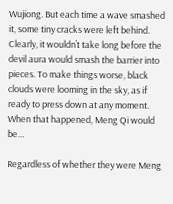Wujiong. But each time a wave smashed it, some tiny cracks were left behind. Clearly, it wouldn’t take long before the devil aura would smash the barrier into pieces. To make things worse, black clouds were looming in the sky, as if ready to press down at any moment. When that happened, Meng Qi would be…

Regardless of whether they were Meng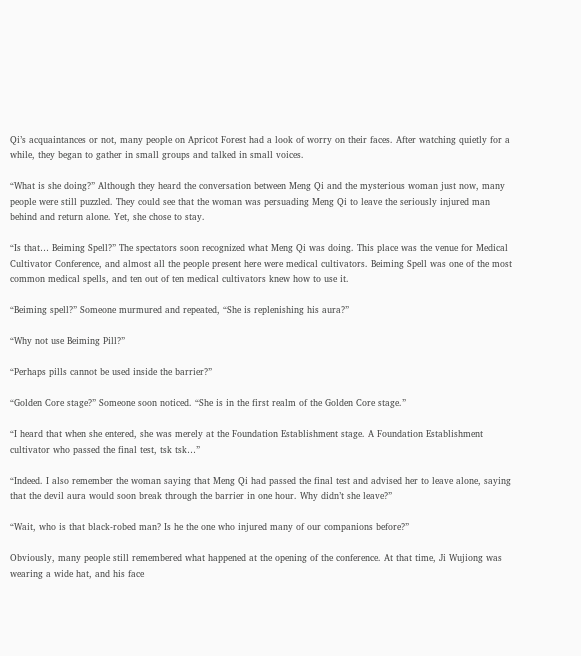Qi’s acquaintances or not, many people on Apricot Forest had a look of worry on their faces. After watching quietly for a while, they began to gather in small groups and talked in small voices.

“What is she doing?” Although they heard the conversation between Meng Qi and the mysterious woman just now, many people were still puzzled. They could see that the woman was persuading Meng Qi to leave the seriously injured man behind and return alone. Yet, she chose to stay.

“Is that… Beiming Spell?” The spectators soon recognized what Meng Qi was doing. This place was the venue for Medical Cultivator Conference, and almost all the people present here were medical cultivators. Beiming Spell was one of the most common medical spells, and ten out of ten medical cultivators knew how to use it.

“Beiming spell?” Someone murmured and repeated, “She is replenishing his aura?”

“Why not use Beiming Pill?”

“Perhaps pills cannot be used inside the barrier?”

“Golden Core stage?” Someone soon noticed. “She is in the first realm of the Golden Core stage.”

“I heard that when she entered, she was merely at the Foundation Establishment stage. A Foundation Establishment cultivator who passed the final test, tsk tsk…”

“Indeed. I also remember the woman saying that Meng Qi had passed the final test and advised her to leave alone, saying that the devil aura would soon break through the barrier in one hour. Why didn’t she leave?”

“Wait, who is that black-robed man? Is he the one who injured many of our companions before?”

Obviously, many people still remembered what happened at the opening of the conference. At that time, Ji Wujiong was wearing a wide hat, and his face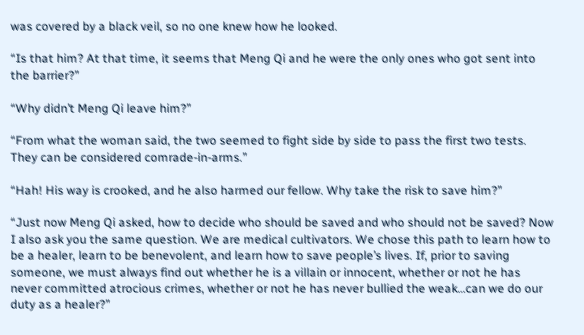was covered by a black veil, so no one knew how he looked.

“Is that him? At that time, it seems that Meng Qi and he were the only ones who got sent into the barrier?”

“Why didn’t Meng Qi leave him?”

“From what the woman said, the two seemed to fight side by side to pass the first two tests. They can be considered comrade-in-arms.”

“Hah! His way is crooked, and he also harmed our fellow. Why take the risk to save him?”

“Just now Meng Qi asked, how to decide who should be saved and who should not be saved? Now I also ask you the same question. We are medical cultivators. We chose this path to learn how to be a healer, learn to be benevolent, and learn how to save people’s lives. If, prior to saving someone, we must always find out whether he is a villain or innocent, whether or not he has never committed atrocious crimes, whether or not he has never bullied the weak…can we do our duty as a healer?”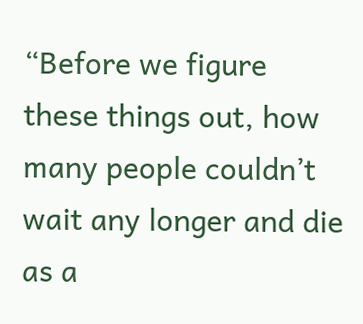“Before we figure these things out, how many people couldn’t wait any longer and die as a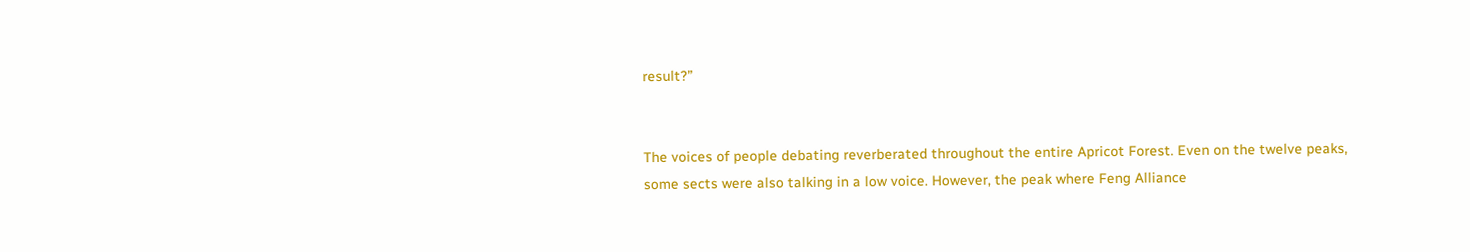result?”


The voices of people debating reverberated throughout the entire Apricot Forest. Even on the twelve peaks, some sects were also talking in a low voice. However, the peak where Feng Alliance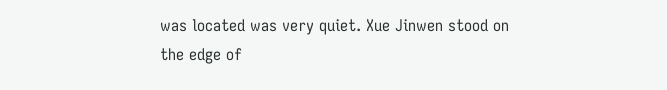was located was very quiet. Xue Jinwen stood on the edge of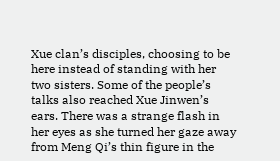Xue clan’s disciples, choosing to be here instead of standing with her two sisters. Some of the people’s talks also reached Xue Jinwen’s ears. There was a strange flash in her eyes as she turned her gaze away from Meng Qi’s thin figure in the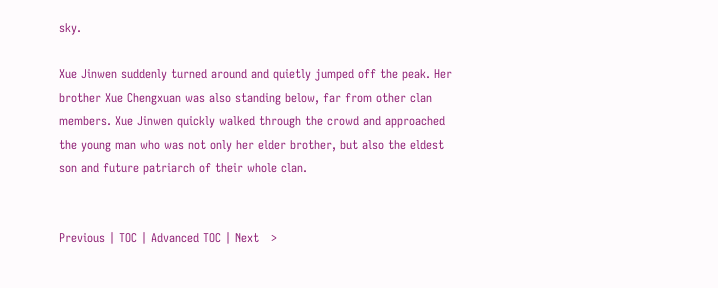sky.

Xue Jinwen suddenly turned around and quietly jumped off the peak. Her brother Xue Chengxuan was also standing below, far from other clan members. Xue Jinwen quickly walked through the crowd and approached the young man who was not only her elder brother, but also the eldest son and future patriarch of their whole clan.


Previous | TOC | Advanced TOC | Next   >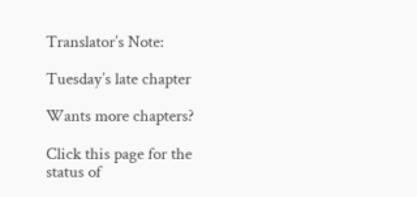Translator’s Note:

Tuesday’s late chapter

Wants more chapters?

Click this page for the status of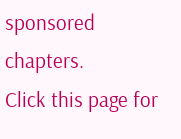sponsored chapters.
Click this page for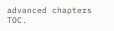advanced chapters TOC.